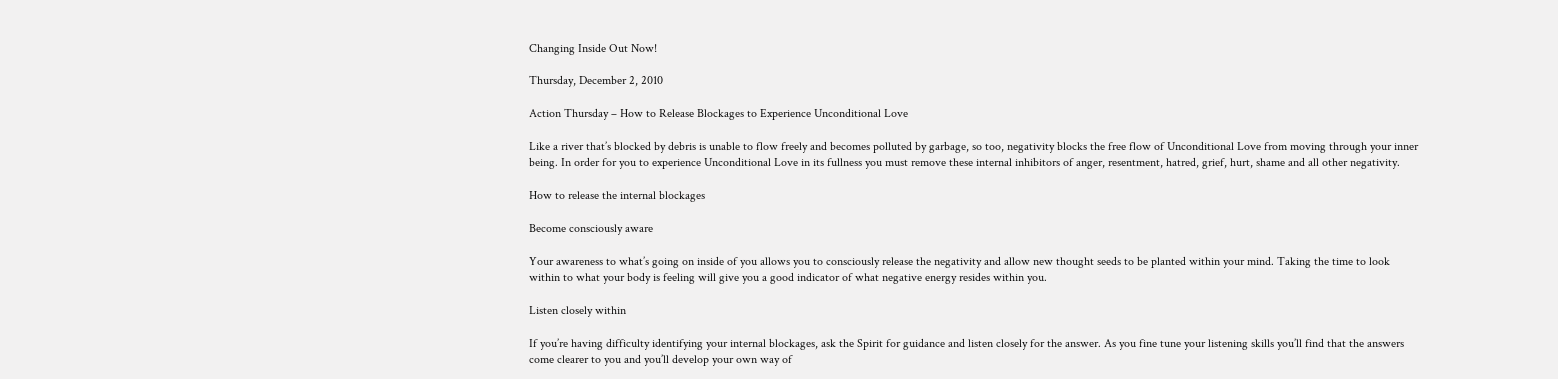Changing Inside Out Now!

Thursday, December 2, 2010

Action Thursday – How to Release Blockages to Experience Unconditional Love

Like a river that’s blocked by debris is unable to flow freely and becomes polluted by garbage, so too, negativity blocks the free flow of Unconditional Love from moving through your inner being. In order for you to experience Unconditional Love in its fullness you must remove these internal inhibitors of anger, resentment, hatred, grief, hurt, shame and all other negativity.

How to release the internal blockages

Become consciously aware

Your awareness to what’s going on inside of you allows you to consciously release the negativity and allow new thought seeds to be planted within your mind. Taking the time to look within to what your body is feeling will give you a good indicator of what negative energy resides within you.

Listen closely within

If you’re having difficulty identifying your internal blockages, ask the Spirit for guidance and listen closely for the answer. As you fine tune your listening skills you’ll find that the answers come clearer to you and you’ll develop your own way of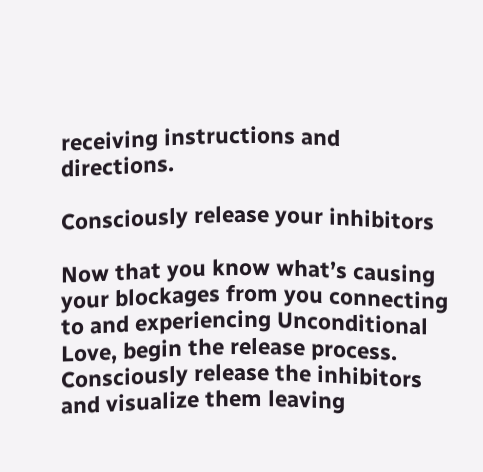receiving instructions and directions.

Consciously release your inhibitors

Now that you know what’s causing your blockages from you connecting to and experiencing Unconditional Love, begin the release process. Consciously release the inhibitors and visualize them leaving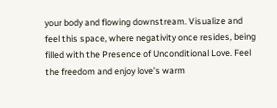your body and flowing downstream. Visualize and feel this space, where negativity once resides, being filled with the Presence of Unconditional Love. Feel the freedom and enjoy love’s warm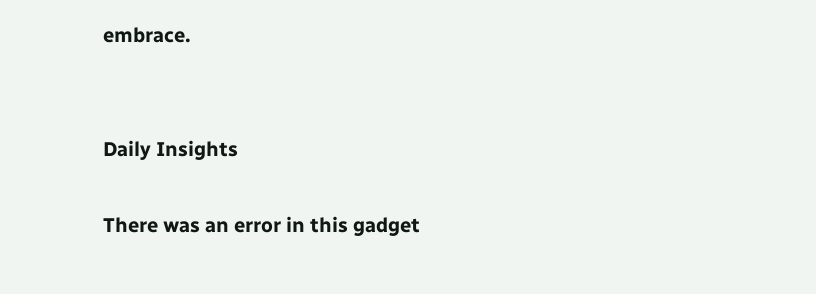embrace.


Daily Insights

There was an error in this gadget